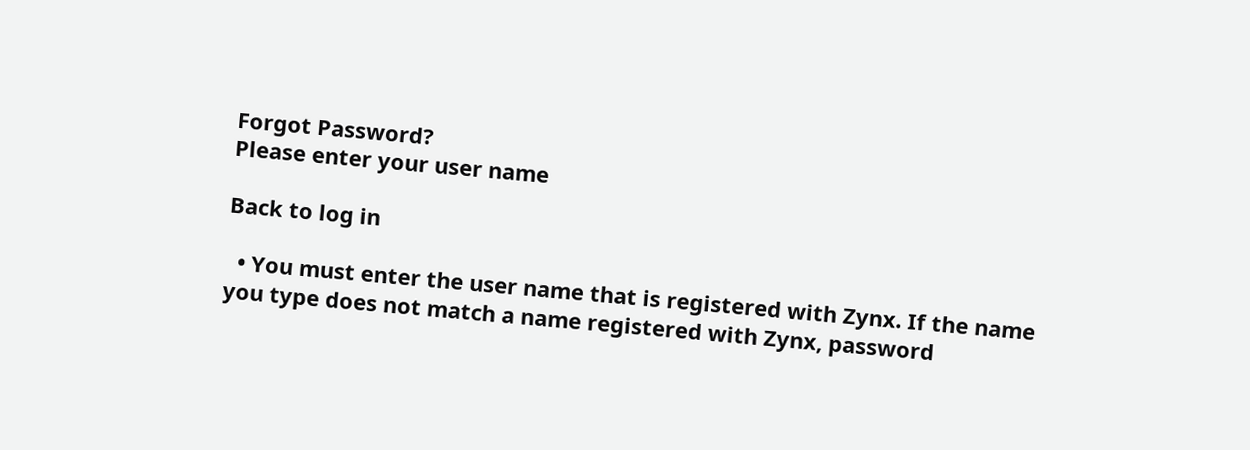Forgot Password?
Please enter your user name

Back to log in

  • You must enter the user name that is registered with Zynx. If the name you type does not match a name registered with Zynx, password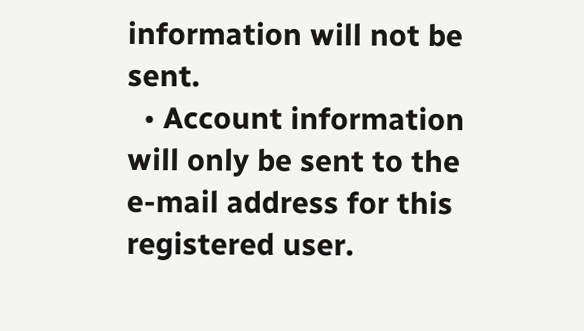information will not be sent.
  • Account information will only be sent to the e-mail address for this registered user.